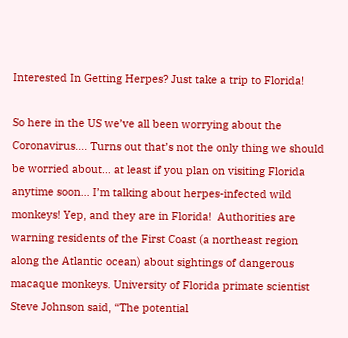Interested In Getting Herpes? Just take a trip to Florida!

So here in the US we’ve all been worrying about the Coronavirus…. Turns out that’s not the only thing we should be worried about… at least if you plan on visiting Florida anytime soon… I’m talking about herpes-infected wild monkeys! Yep, and they are in Florida!  Authorities are warning residents of the First Coast (a northeast region along the Atlantic ocean) about sightings of dangerous macaque monkeys. University of Florida primate scientist Steve Johnson said, “The potential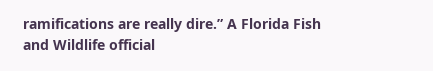ramifications are really dire.” A Florida Fish and Wildlife official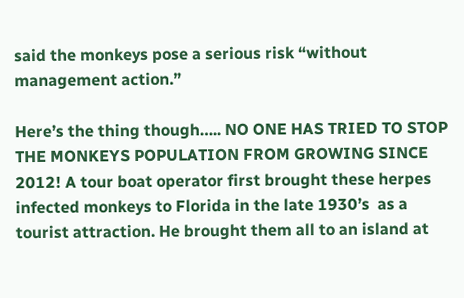said the monkeys pose a serious risk “without management action.”

Here’s the thing though….. NO ONE HAS TRIED TO STOP THE MONKEYS POPULATION FROM GROWING SINCE 2012! A tour boat operator first brought these herpes infected monkeys to Florida in the late 1930’s  as a tourist attraction. He brought them all to an island at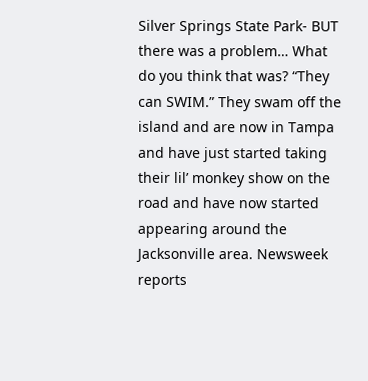Silver Springs State Park- BUT there was a problem… What do you think that was? “They can SWIM.” They swam off the island and are now in Tampa and have just started taking their lil’ monkey show on the road and have now started appearing around the Jacksonville area. Newsweek reports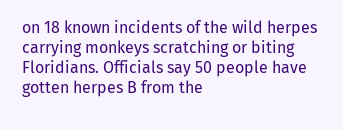on 18 known incidents of the wild herpes carrying monkeys scratching or biting Floridians. Officials say 50 people have gotten herpes B from the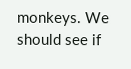monkeys. We should see if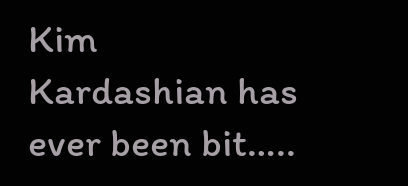Kim Kardashian has ever been bit…..